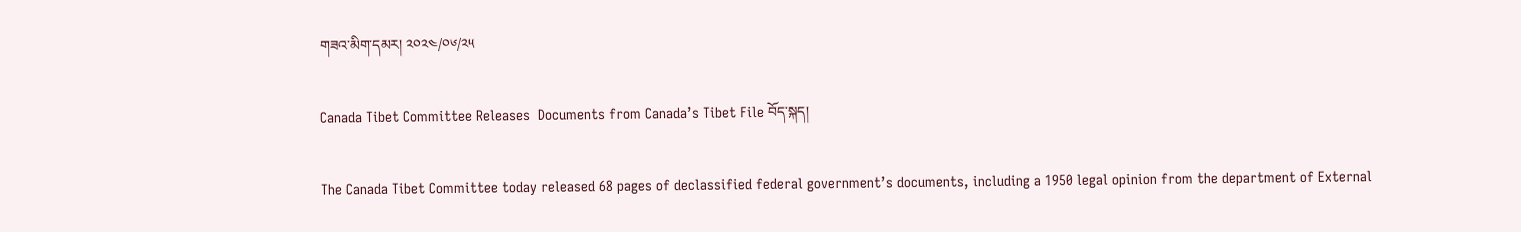གཟའ་མིག་དམར། ༢༠༢༤/༠༦/༢༥

Canada Tibet Committee Releases  Documents from Canada’s Tibet File བོད་སྐད།

The Canada Tibet Committee today released 68 pages of declassified federal government’s documents, including a 1950 legal opinion from the department of External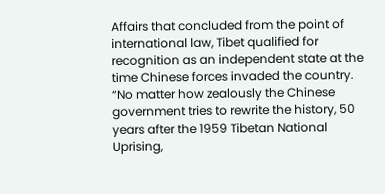Affairs that concluded from the point of international law, Tibet qualified for recognition as an independent state at the time Chinese forces invaded the country. “No matter how zealously the Chinese government tries to rewrite the history, 50 years after the 1959 Tibetan National Uprising,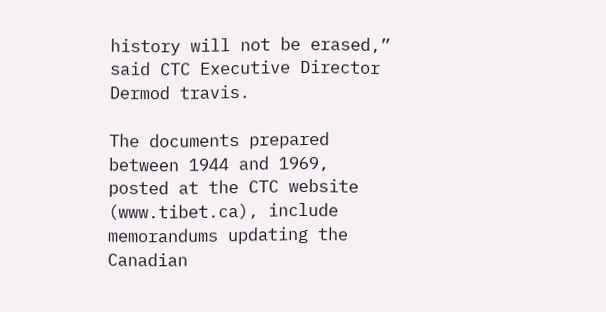history will not be erased,” said CTC Executive Director Dermod travis.

The documents prepared between 1944 and 1969, posted at the CTC website (www.tibet.ca), include memorandums updating the Canadian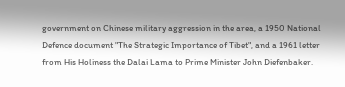government on Chinese military aggression in the area, a 1950 National Defence document "The Strategic Importance of Tibet", and a 1961 letter from His Holiness the Dalai Lama to Prime Minister John Diefenbaker.